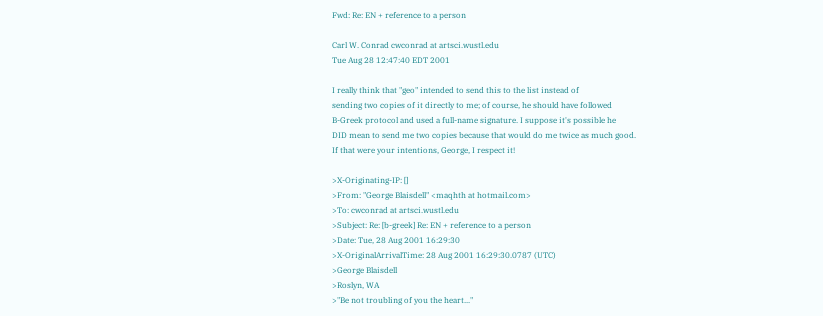Fwd: Re: EN + reference to a person

Carl W. Conrad cwconrad at artsci.wustl.edu
Tue Aug 28 12:47:40 EDT 2001

I really think that "geo" intended to send this to the list instead of
sending two copies of it directly to me; of course, he should have followed
B-Greek protocol and used a full-name signature. I suppose it's possible he
DID mean to send me two copies because that would do me twice as much good.
If that were your intentions, George, I respect it!

>X-Originating-IP: []
>From: "George Blaisdell" <maqhth at hotmail.com>
>To: cwconrad at artsci.wustl.edu
>Subject: Re: [b-greek] Re: EN + reference to a person
>Date: Tue, 28 Aug 2001 16:29:30
>X-OriginalArrivalTime: 28 Aug 2001 16:29:30.0787 (UTC)
>George Blaisdell
>Roslyn, WA
>"Be not troubling of you the heart..."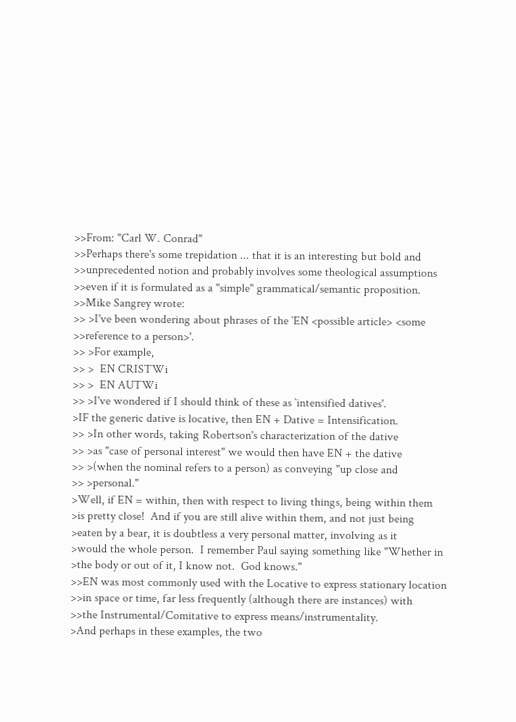>>From: "Carl W. Conrad"
>>Perhaps there's some trepidation ... that it is an interesting but bold and
>>unprecedented notion and probably involves some theological assumptions
>>even if it is formulated as a "simple" grammatical/semantic proposition.
>>Mike Sangrey wrote:
>> >I've been wondering about phrases of the `EN <possible article> <some
>>reference to a person>'.
>> >For example,
>> >  EN CRISTWi
>> >  EN AUTWi
>> >I've wondered if I should think of these as `intensified datives'.
>IF the generic dative is locative, then EN + Dative = Intensification.
>> >In other words, taking Robertson's characterization of the dative
>> >as "case of personal interest" we would then have EN + the dative
>> >(when the nominal refers to a person) as conveying "up close and
>> >personal."
>Well, if EN = within, then with respect to living things, being within them
>is pretty close!  And if you are still alive within them, and not just being
>eaten by a bear, it is doubtless a very personal matter, involving as it
>would the whole person.  I remember Paul saying something like "Whether in
>the body or out of it, I know not.  God knows."
>>EN was most commonly used with the Locative to express stationary location
>>in space or time, far less frequently (although there are instances) with
>>the Instrumental/Comitative to express means/instrumentality.
>And perhaps in these examples, the two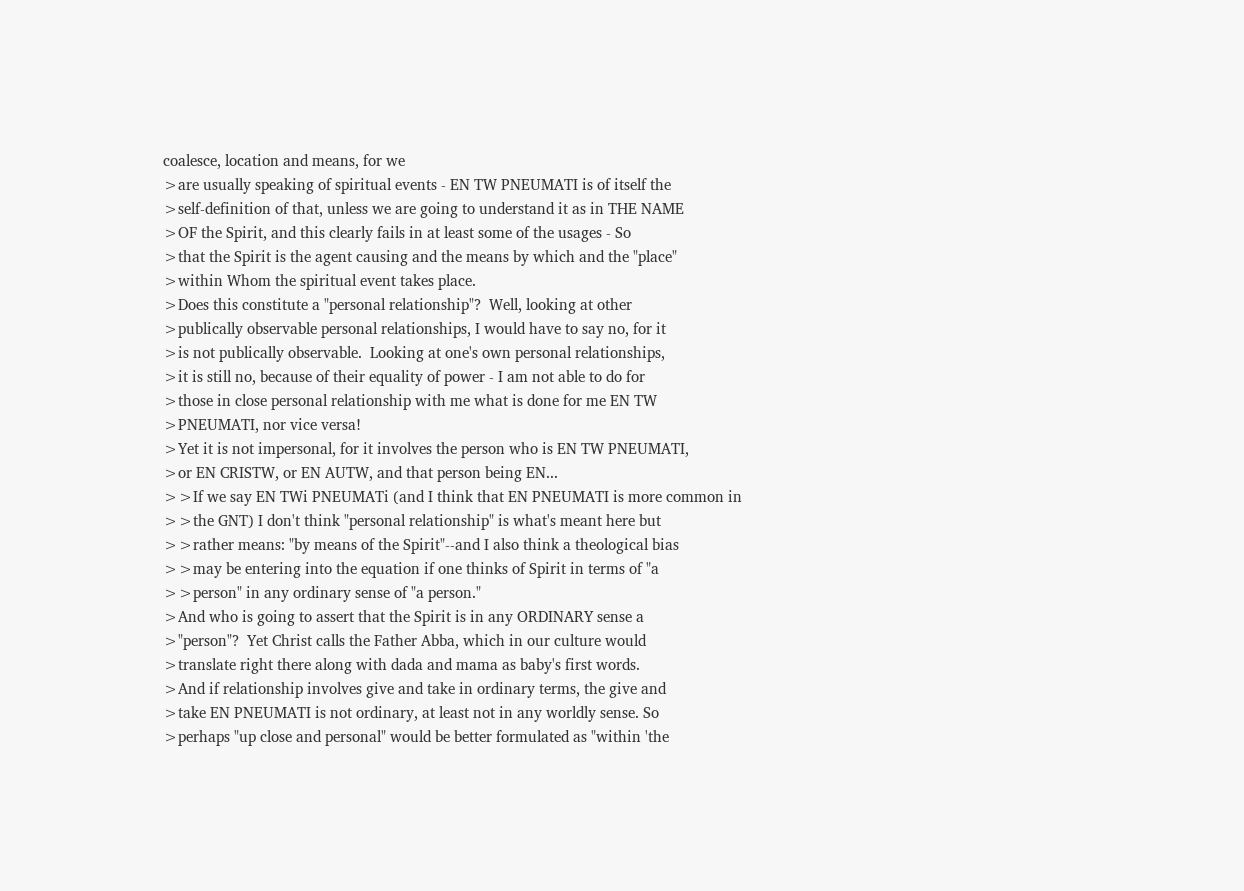coalesce, location and means, for we
>are usually speaking of spiritual events - EN TW PNEUMATI is of itself the
>self-definition of that, unless we are going to understand it as in THE NAME
>OF the Spirit, and this clearly fails in at least some of the usages - So
>that the Spirit is the agent causing and the means by which and the "place"
>within Whom the spiritual event takes place.
>Does this constitute a "personal relationship"?  Well, looking at other
>publically observable personal relationships, I would have to say no, for it
>is not publically observable.  Looking at one's own personal relationships,
>it is still no, because of their equality of power - I am not able to do for
>those in close personal relationship with me what is done for me EN TW
>PNEUMATI, nor vice versa!
>Yet it is not impersonal, for it involves the person who is EN TW PNEUMATI,
>or EN CRISTW, or EN AUTW, and that person being EN...
>>If we say EN TWi PNEUMATi (and I think that EN PNEUMATI is more common in
>>the GNT) I don't think "personal relationship" is what's meant here but
>>rather means: "by means of the Spirit"--and I also think a theological bias
>>may be entering into the equation if one thinks of Spirit in terms of "a
>>person" in any ordinary sense of "a person."
>And who is going to assert that the Spirit is in any ORDINARY sense a
>"person"?  Yet Christ calls the Father Abba, which in our culture would
>translate right there along with dada and mama as baby's first words.
>And if relationship involves give and take in ordinary terms, the give and
>take EN PNEUMATI is not ordinary, at least not in any worldly sense. So
>perhaps "up close and personal" would be better formulated as "within 'the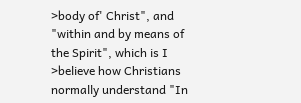>body of' Christ", and "within and by means of the Spirit", which is I
>believe how Christians normally understand "In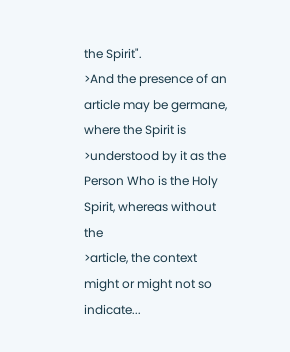the Spirit".
>And the presence of an article may be germane, where the Spirit is
>understood by it as the Person Who is the Holy Spirit, whereas without the
>article, the context might or might not so indicate...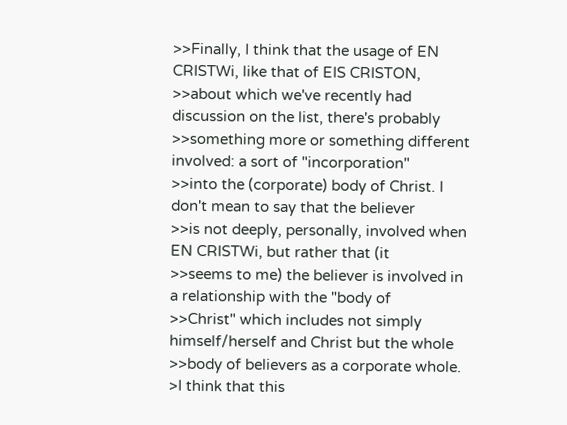>>Finally, I think that the usage of EN CRISTWi, like that of EIS CRISTON,
>>about which we've recently had discussion on the list, there's probably
>>something more or something different involved: a sort of "incorporation"
>>into the (corporate) body of Christ. I don't mean to say that the believer
>>is not deeply, personally, involved when EN CRISTWi, but rather that (it
>>seems to me) the believer is involved in a relationship with the "body of
>>Christ" which includes not simply himself/herself and Christ but the whole
>>body of believers as a corporate whole.
>I think that this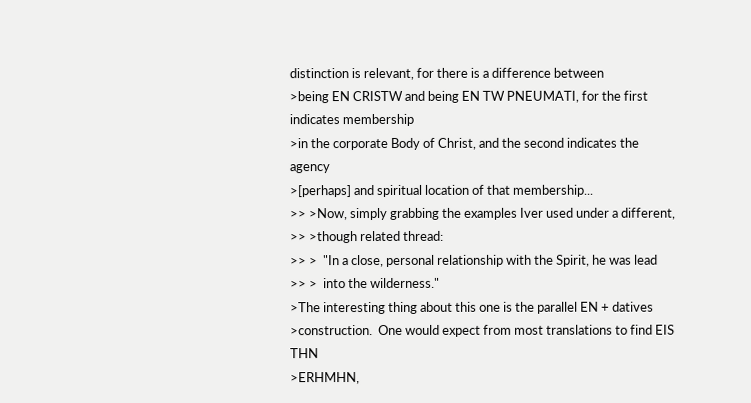distinction is relevant, for there is a difference between
>being EN CRISTW and being EN TW PNEUMATI, for the first indicates membership
>in the corporate Body of Christ, and the second indicates the agency
>[perhaps] and spiritual location of that membership...
>> >Now, simply grabbing the examples Iver used under a different,
>> >though related thread:
>> >  "In a close, personal relationship with the Spirit, he was lead
>> >  into the wilderness."
>The interesting thing about this one is the parallel EN + datives
>construction.  One would expect from most translations to find EIS THN
>ERHMHN,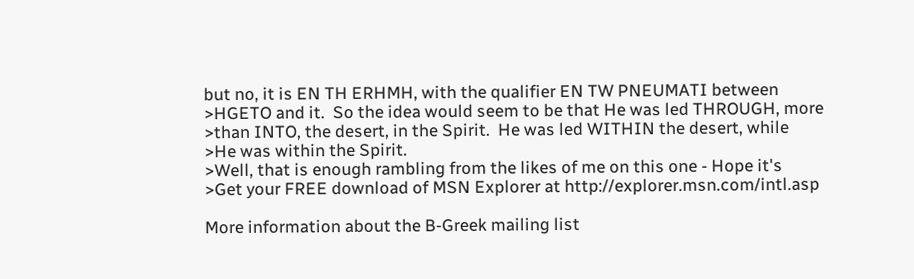but no, it is EN TH ERHMH, with the qualifier EN TW PNEUMATI between
>HGETO and it.  So the idea would seem to be that He was led THROUGH, more
>than INTO, the desert, in the Spirit.  He was led WITHIN the desert, while
>He was within the Spirit.
>Well, that is enough rambling from the likes of me on this one - Hope it's
>Get your FREE download of MSN Explorer at http://explorer.msn.com/intl.asp

More information about the B-Greek mailing list